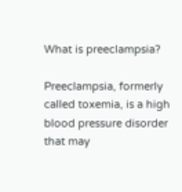What is preeclampsia?

Preeclampsia, formerly called toxemia, is a high blood pressure disorder that may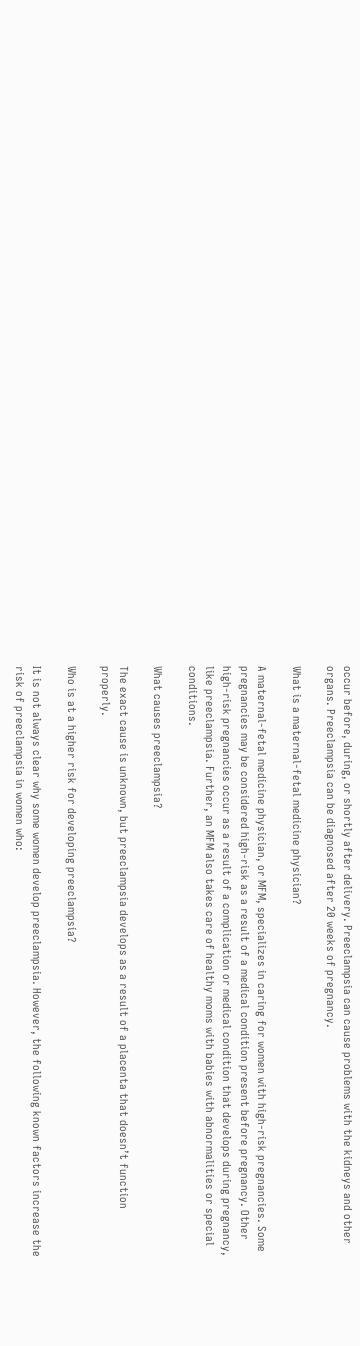occur before, during, or shortly after delivery. Preeclampsia can cause problems with the kidneys and other organs. Preeclampsia can be diagnosed after 20 weeks of pregnancy.

What is a maternal-fetal medicine physician?

A maternal-fetal medicine physician, or MFM, specializes in caring for women with high-risk pregnancies. Some pregnancies may be considered high-risk as a result of a medical condition present before pregnancy. Other high-risk pregnancies occur as a result of a complication or medical condition that develops during pregnancy, like preeclampsia. Further, an MFM also takes care of healthy moms with babies with abnormalities or special conditions.

What causes preeclampsia?

The exact cause is unknown, but preeclampsia develops as a result of a placenta that doesn’t function properly.

Who is at a higher risk for developing preeclampsia?

It is not always clear why some women develop preeclampsia. However, the following known factors increase the risk of preeclampsia in women who: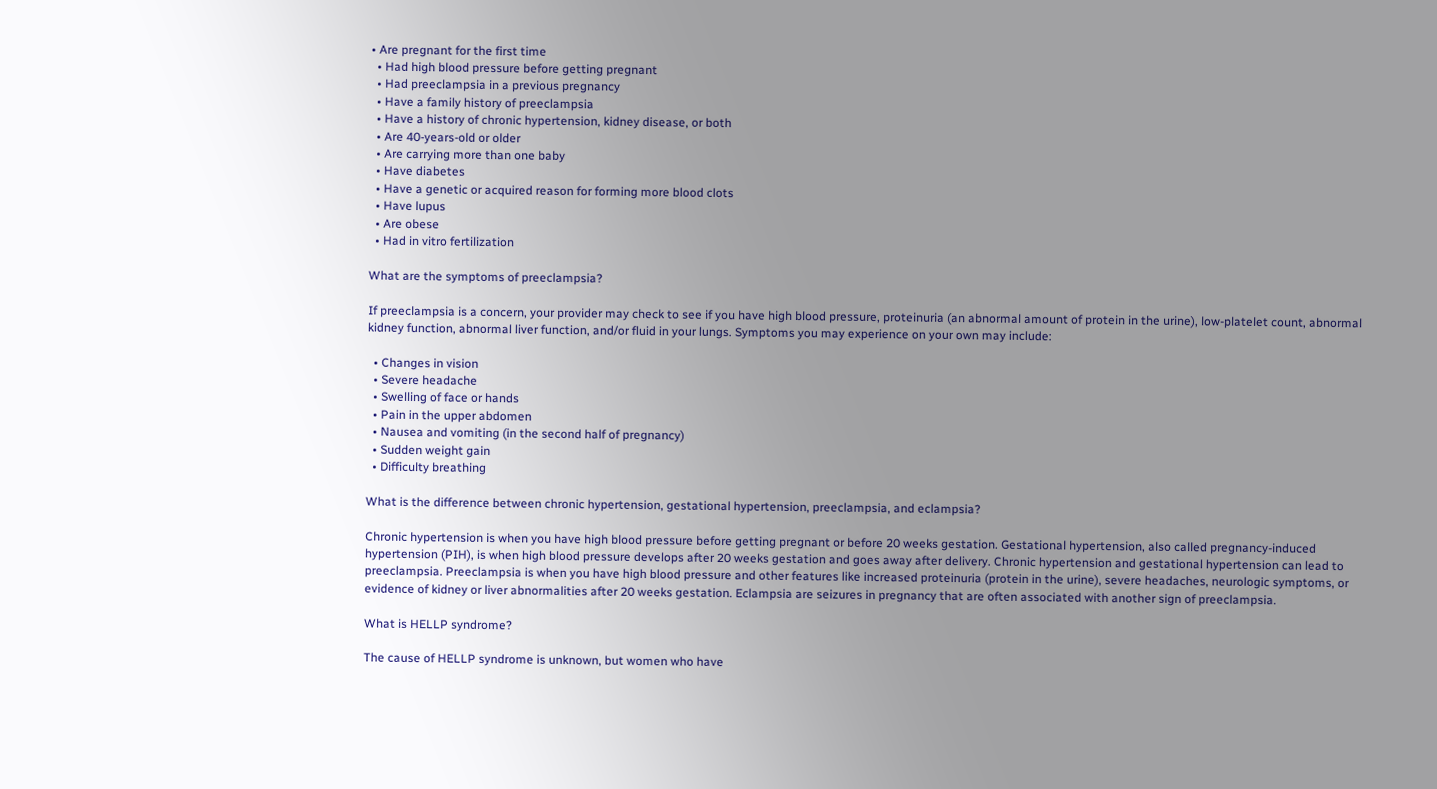• Are pregnant for the first time
  • Had high blood pressure before getting pregnant
  • Had preeclampsia in a previous pregnancy
  • Have a family history of preeclampsia
  • Have a history of chronic hypertension, kidney disease, or both
  • Are 40-years-old or older
  • Are carrying more than one baby
  • Have diabetes
  • Have a genetic or acquired reason for forming more blood clots
  • Have lupus
  • Are obese
  • Had in vitro fertilization

What are the symptoms of preeclampsia?

If preeclampsia is a concern, your provider may check to see if you have high blood pressure, proteinuria (an abnormal amount of protein in the urine), low-platelet count, abnormal kidney function, abnormal liver function, and/or fluid in your lungs. Symptoms you may experience on your own may include:

  • Changes in vision
  • Severe headache
  • Swelling of face or hands
  • Pain in the upper abdomen
  • Nausea and vomiting (in the second half of pregnancy)
  • Sudden weight gain
  • Difficulty breathing

What is the difference between chronic hypertension, gestational hypertension, preeclampsia, and eclampsia?

Chronic hypertension is when you have high blood pressure before getting pregnant or before 20 weeks gestation. Gestational hypertension, also called pregnancy-induced hypertension (PIH), is when high blood pressure develops after 20 weeks gestation and goes away after delivery. Chronic hypertension and gestational hypertension can lead to preeclampsia. Preeclampsia is when you have high blood pressure and other features like increased proteinuria (protein in the urine), severe headaches, neurologic symptoms, or evidence of kidney or liver abnormalities after 20 weeks gestation. Eclampsia are seizures in pregnancy that are often associated with another sign of preeclampsia.

What is HELLP syndrome?

The cause of HELLP syndrome is unknown, but women who have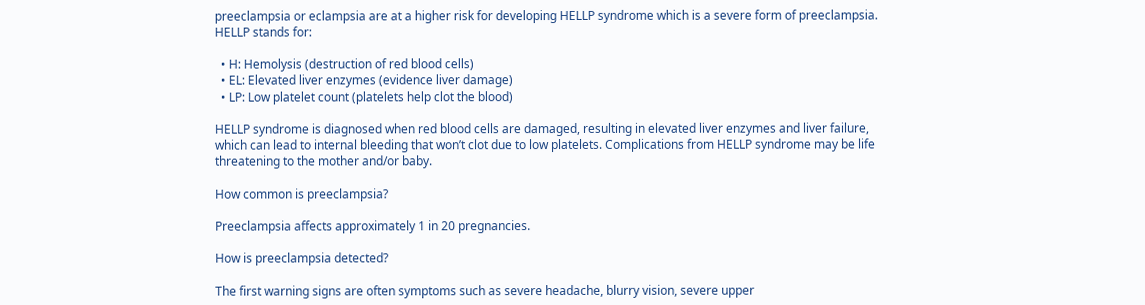preeclampsia or eclampsia are at a higher risk for developing HELLP syndrome which is a severe form of preeclampsia. HELLP stands for:

  • H: Hemolysis (destruction of red blood cells)
  • EL: Elevated liver enzymes (evidence liver damage)
  • LP: Low platelet count (platelets help clot the blood)

HELLP syndrome is diagnosed when red blood cells are damaged, resulting in elevated liver enzymes and liver failure, which can lead to internal bleeding that won’t clot due to low platelets. Complications from HELLP syndrome may be life threatening to the mother and/or baby.

How common is preeclampsia?

Preeclampsia affects approximately 1 in 20 pregnancies.

How is preeclampsia detected?

The first warning signs are often symptoms such as severe headache, blurry vision, severe upper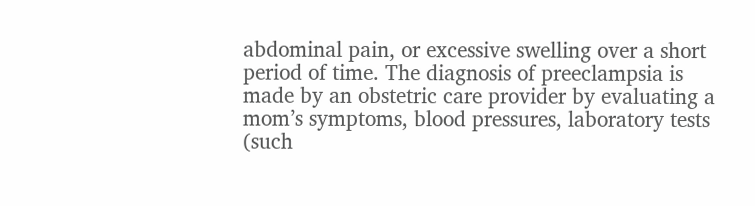abdominal pain, or excessive swelling over a short period of time. The diagnosis of preeclampsia is made by an obstetric care provider by evaluating a mom’s symptoms, blood pressures, laboratory tests (such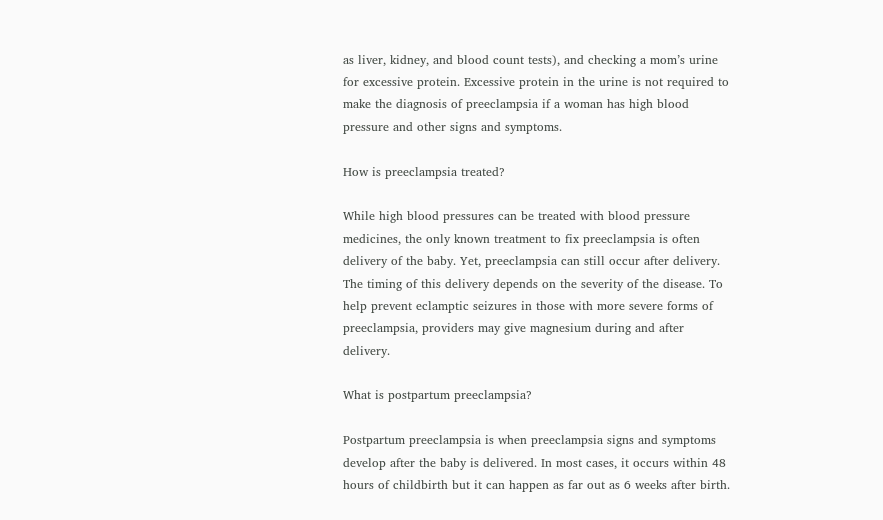as liver, kidney, and blood count tests), and checking a mom’s urine for excessive protein. Excessive protein in the urine is not required to make the diagnosis of preeclampsia if a woman has high blood pressure and other signs and symptoms.

How is preeclampsia treated?

While high blood pressures can be treated with blood pressure medicines, the only known treatment to fix preeclampsia is often delivery of the baby. Yet, preeclampsia can still occur after delivery. The timing of this delivery depends on the severity of the disease. To help prevent eclamptic seizures in those with more severe forms of preeclampsia, providers may give magnesium during and after delivery.

What is postpartum preeclampsia?

Postpartum preeclampsia is when preeclampsia signs and symptoms develop after the baby is delivered. In most cases, it occurs within 48 hours of childbirth but it can happen as far out as 6 weeks after birth.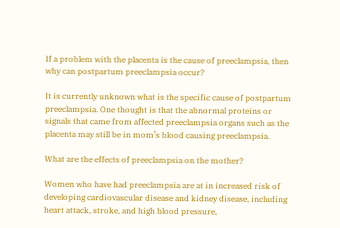If a problem with the placenta is the cause of preeclampsia, then why can postpartum preeclampsia occur?

It is currently unknown what is the specific cause of postpartum preeclampsia. One thought is that the abnormal proteins or signals that came from affected preeclampsia organs such as the placenta may still be in mom’s blood causing preeclampsia.

What are the effects of preeclampsia on the mother?

Women who have had preeclampsia are at in increased risk of developing cardiovascular disease and kidney disease, including heart attack, stroke, and high blood pressure,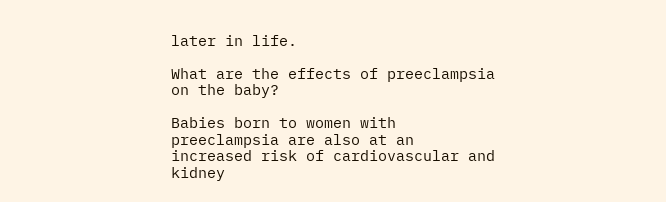later in life.

What are the effects of preeclampsia on the baby?

Babies born to women with preeclampsia are also at an increased risk of cardiovascular and kidney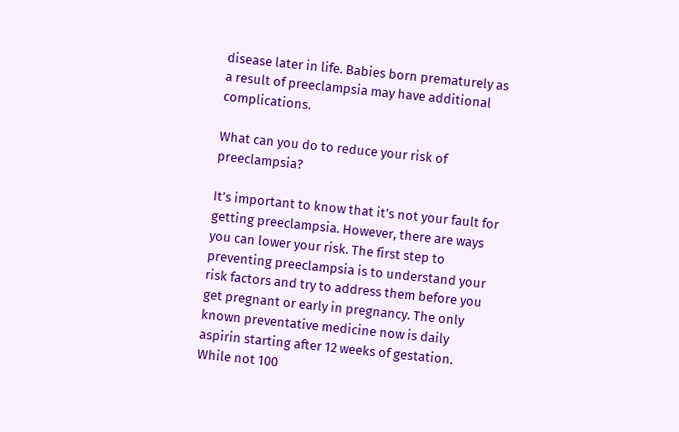disease later in life. Babies born prematurely as a result of preeclampsia may have additional complications.

What can you do to reduce your risk of preeclampsia?

It’s important to know that it’s not your fault for getting preeclampsia. However, there are ways you can lower your risk. The first step to preventing preeclampsia is to understand your risk factors and try to address them before you get pregnant or early in pregnancy. The only known preventative medicine now is daily aspirin starting after 12 weeks of gestation. While not 100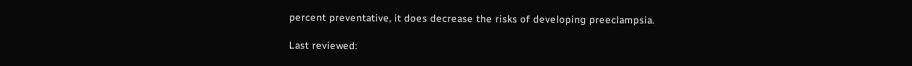percent preventative, it does decrease the risks of developing preeclampsia.

Last reviewed: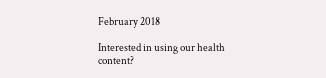February 2018

Interested in using our health content?